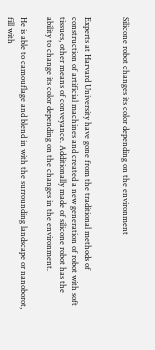Silicone robot changes its color depending on the environment


Experts at Harvard University have gone from the traditional methods of construction of artificial machines and created a new generation of robot with soft tissues, other means of conveyance. Additionally made of silicone robot has the ability to change its color depending on the changes in the environment.

He is able to camouflage and blend in with the surrounding landscape or nanoborot, fill with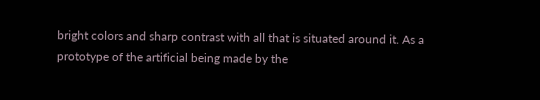bright colors and sharp contrast with all that is situated around it. As a prototype of the artificial being made by the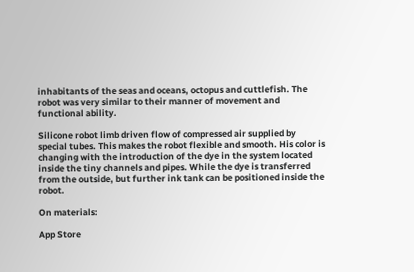inhabitants of the seas and oceans, octopus and cuttlefish. The robot was very similar to their manner of movement and functional ability.

Silicone robot limb driven flow of compressed air supplied by special tubes. This makes the robot flexible and smooth. His color is changing with the introduction of the dye in the system located inside the tiny channels and pipes. While the dye is transferred from the outside, but further ink tank can be positioned inside the robot.

On materials:

App Store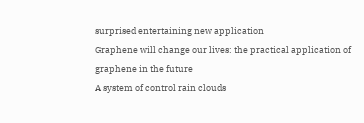surprised entertaining new application
Graphene will change our lives: the practical application of graphene in the future
A system of control rain clouds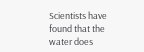Scientists have found that the water does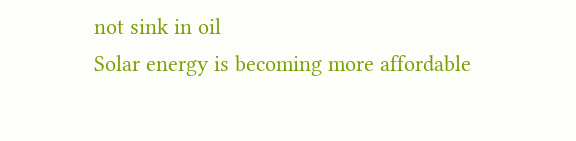not sink in oil
Solar energy is becoming more affordable